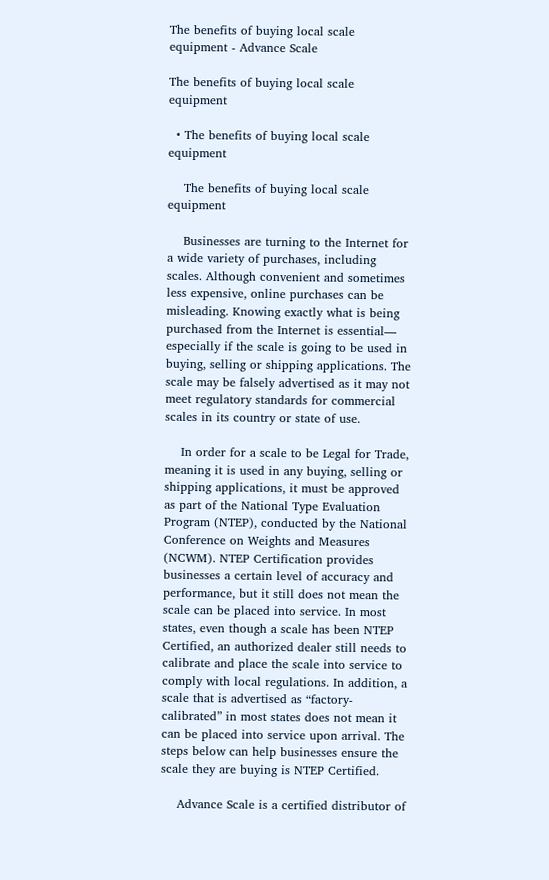The benefits of buying local scale equipment - Advance Scale

The benefits of buying local scale equipment

  • The benefits of buying local scale equipment

    The benefits of buying local scale equipment

    Businesses are turning to the Internet for a wide variety of purchases, including scales. Although convenient and sometimes less expensive, online purchases can be misleading. Knowing exactly what is being purchased from the Internet is essential— especially if the scale is going to be used in buying, selling or shipping applications. The scale may be falsely advertised as it may not meet regulatory standards for commercial scales in its country or state of use.

    In order for a scale to be Legal for Trade, meaning it is used in any buying, selling or shipping applications, it must be approved as part of the National Type Evaluation Program (NTEP), conducted by the National Conference on Weights and Measures (NCWM). NTEP Certification provides businesses a certain level of accuracy and performance, but it still does not mean the scale can be placed into service. In most states, even though a scale has been NTEP Certified, an authorized dealer still needs to calibrate and place the scale into service to comply with local regulations. In addition, a scale that is advertised as “factory- calibrated” in most states does not mean it can be placed into service upon arrival. The steps below can help businesses ensure the scale they are buying is NTEP Certified.

    Advance Scale is a certified distributor of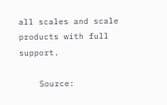all scales and scale products with full support.

    Source: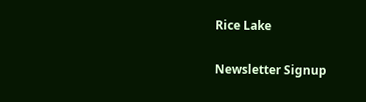Rice Lake

Newsletter Signup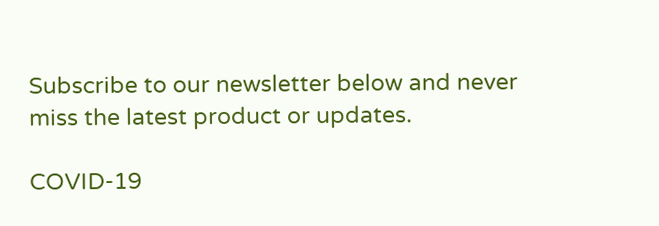Subscribe to our newsletter below and never miss the latest product or updates.

COVID-19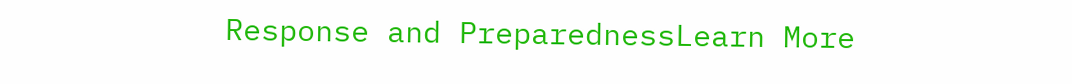Response and PreparednessLearn More